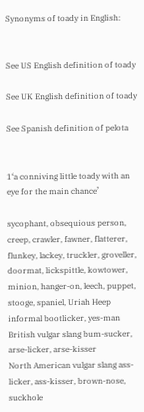Synonyms of toady in English:


See US English definition of toady

See UK English definition of toady

See Spanish definition of pelota


1‘a conniving little toady with an eye for the main chance’

sycophant, obsequious person, creep, crawler, fawner, flatterer, flunkey, lackey, truckler, groveller, doormat, lickspittle, kowtower, minion, hanger-on, leech, puppet, stooge, spaniel, Uriah Heep
informal bootlicker, yes-man
British vulgar slang bum-sucker, arse-licker, arse-kisser
North American vulgar slang ass-licker, ass-kisser, brown-nose, suckhole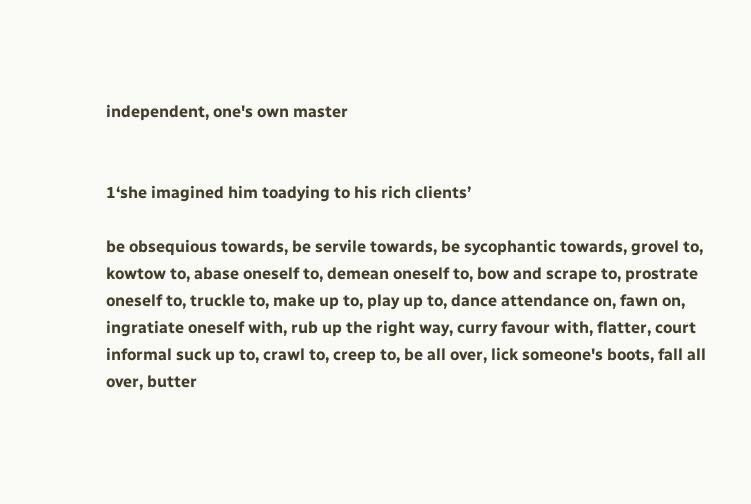independent, one's own master


1‘she imagined him toadying to his rich clients’

be obsequious towards, be servile towards, be sycophantic towards, grovel to, kowtow to, abase oneself to, demean oneself to, bow and scrape to, prostrate oneself to, truckle to, make up to, play up to, dance attendance on, fawn on, ingratiate oneself with, rub up the right way, curry favour with, flatter, court
informal suck up to, crawl to, creep to, be all over, lick someone's boots, fall all over, butter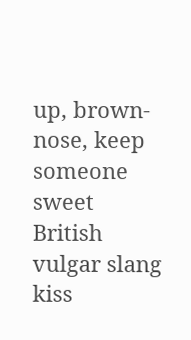up, brown-nose, keep someone sweet
British vulgar slang kiss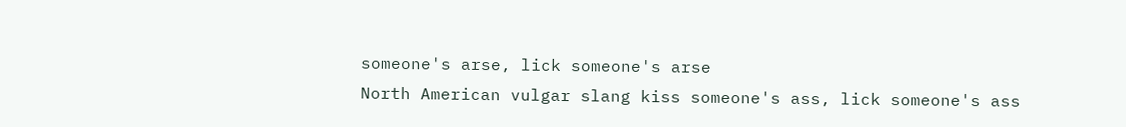someone's arse, lick someone's arse
North American vulgar slang kiss someone's ass, lick someone's ass